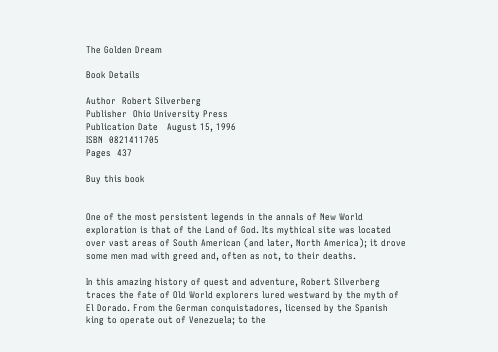The Golden Dream

Book Details

Author  Robert Silverberg
Publisher  Ohio University Press
Publication Date   August 15, 1996
ISBN  0821411705
Pages  437

Buy this book


One of the most persistent legends in the annals of New World exploration is that of the Land of God. Its mythical site was located over vast areas of South American (and later, North America); it drove some men mad with greed and, often as not, to their deaths.

In this amazing history of quest and adventure, Robert Silverberg traces the fate of Old World explorers lured westward by the myth of El Dorado. From the German conquistadores, licensed by the Spanish king to operate out of Venezuela; to the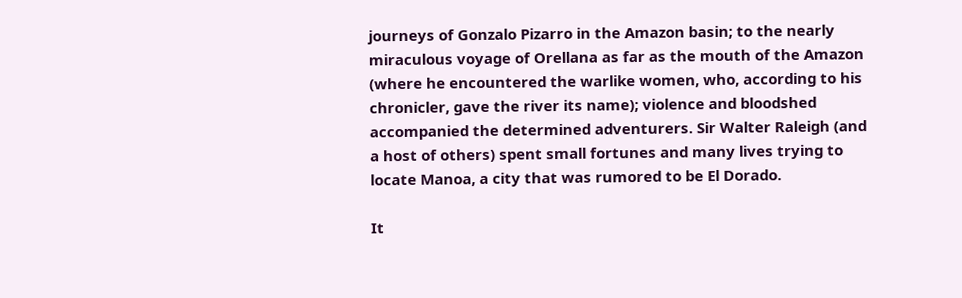journeys of Gonzalo Pizarro in the Amazon basin; to the nearly miraculous voyage of Orellana as far as the mouth of the Amazon (where he encountered the warlike women, who, according to his chronicler, gave the river its name); violence and bloodshed accompanied the determined adventurers. Sir Walter Raleigh (and a host of others) spent small fortunes and many lives trying to locate Manoa, a city that was rumored to be El Dorado.

It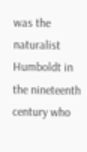was the naturalist Humboldt in the nineteenth century who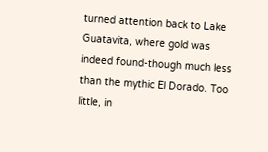turned attention back to Lake Guatavita, where gold was indeed found-though much less than the mythic El Dorado. Too little, in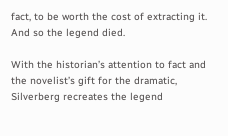fact, to be worth the cost of extracting it. And so the legend died.

With the historian’s attention to fact and the novelist’s gift for the dramatic, Silverberg recreates the legend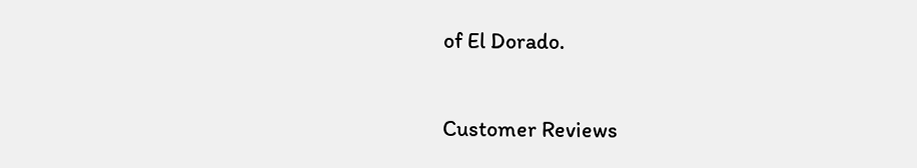of El Dorado.

Customer Reviews